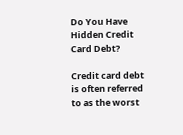Do You Have Hidden Credit Card Debt?

Credit card debt is often referred to as the worst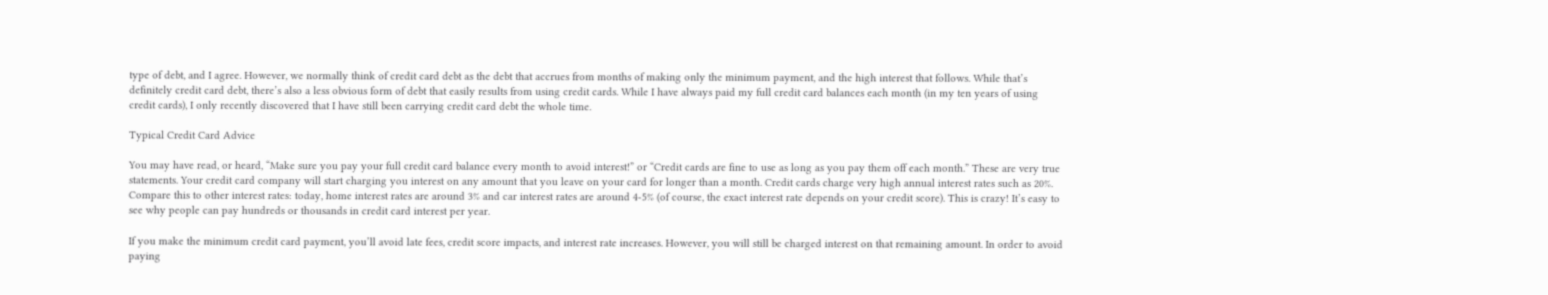type of debt, and I agree. However, we normally think of credit card debt as the debt that accrues from months of making only the minimum payment, and the high interest that follows. While that’s definitely credit card debt, there’s also a less obvious form of debt that easily results from using credit cards. While I have always paid my full credit card balances each month (in my ten years of using credit cards), I only recently discovered that I have still been carrying credit card debt the whole time.

Typical Credit Card Advice

You may have read, or heard, “Make sure you pay your full credit card balance every month to avoid interest!” or “Credit cards are fine to use as long as you pay them off each month.” These are very true statements. Your credit card company will start charging you interest on any amount that you leave on your card for longer than a month. Credit cards charge very high annual interest rates such as 20%. Compare this to other interest rates: today, home interest rates are around 3% and car interest rates are around 4-5% (of course, the exact interest rate depends on your credit score). This is crazy! It’s easy to see why people can pay hundreds or thousands in credit card interest per year.

If you make the minimum credit card payment, you’ll avoid late fees, credit score impacts, and interest rate increases. However, you will still be charged interest on that remaining amount. In order to avoid paying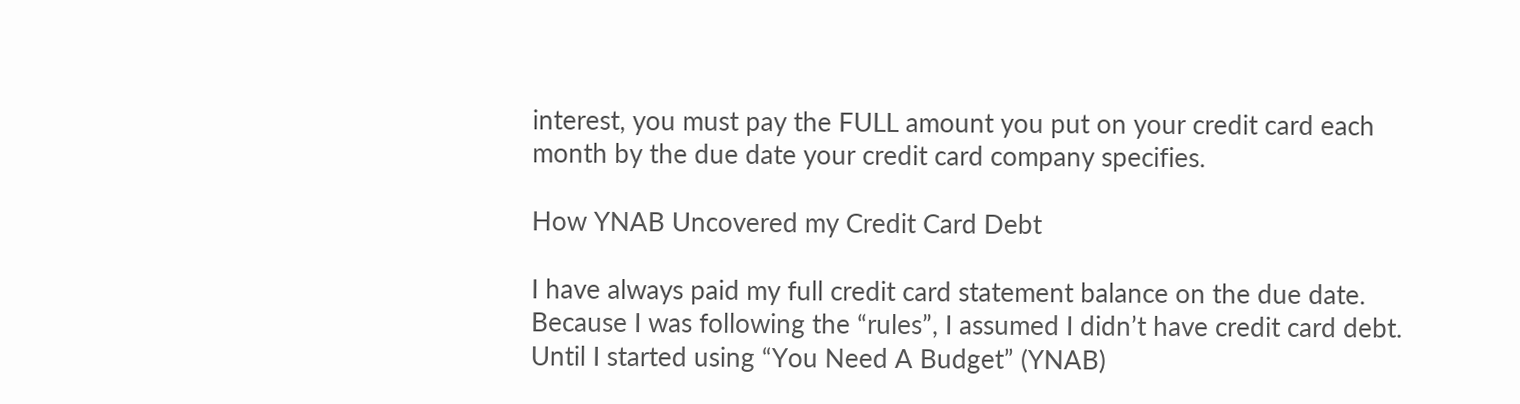interest, you must pay the FULL amount you put on your credit card each month by the due date your credit card company specifies.

How YNAB Uncovered my Credit Card Debt

I have always paid my full credit card statement balance on the due date. Because I was following the “rules”, I assumed I didn’t have credit card debt. Until I started using “You Need A Budget” (YNAB)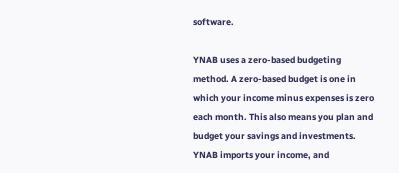software.

YNAB uses a zero-based budgeting method. A zero-based budget is one in which your income minus expenses is zero each month. This also means you plan and budget your savings and investments. YNAB imports your income, and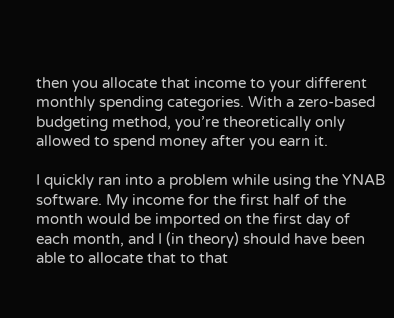then you allocate that income to your different monthly spending categories. With a zero-based budgeting method, you’re theoretically only allowed to spend money after you earn it.

I quickly ran into a problem while using the YNAB software. My income for the first half of the month would be imported on the first day of each month, and I (in theory) should have been able to allocate that to that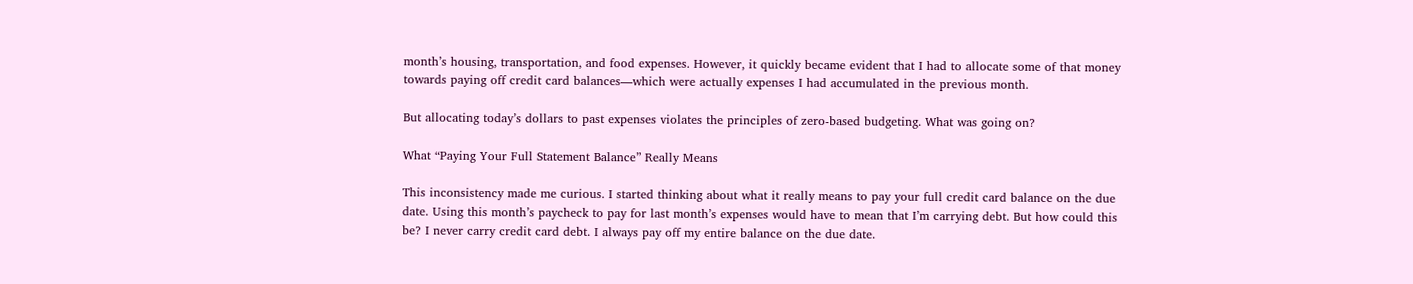month’s housing, transportation, and food expenses. However, it quickly became evident that I had to allocate some of that money towards paying off credit card balances—which were actually expenses I had accumulated in the previous month.

But allocating today’s dollars to past expenses violates the principles of zero-based budgeting. What was going on?

What “Paying Your Full Statement Balance” Really Means

This inconsistency made me curious. I started thinking about what it really means to pay your full credit card balance on the due date. Using this month’s paycheck to pay for last month’s expenses would have to mean that I’m carrying debt. But how could this be? I never carry credit card debt. I always pay off my entire balance on the due date.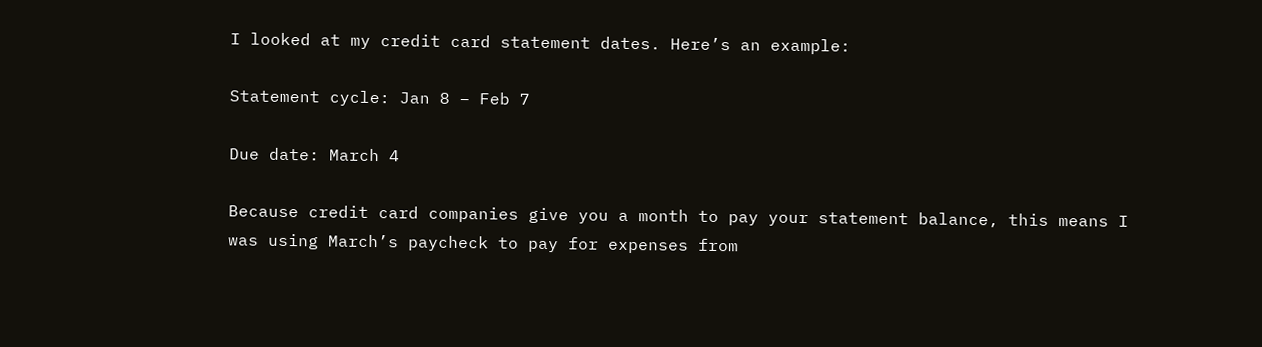I looked at my credit card statement dates. Here’s an example:

Statement cycle: Jan 8 – Feb 7

Due date: March 4

Because credit card companies give you a month to pay your statement balance, this means I was using March’s paycheck to pay for expenses from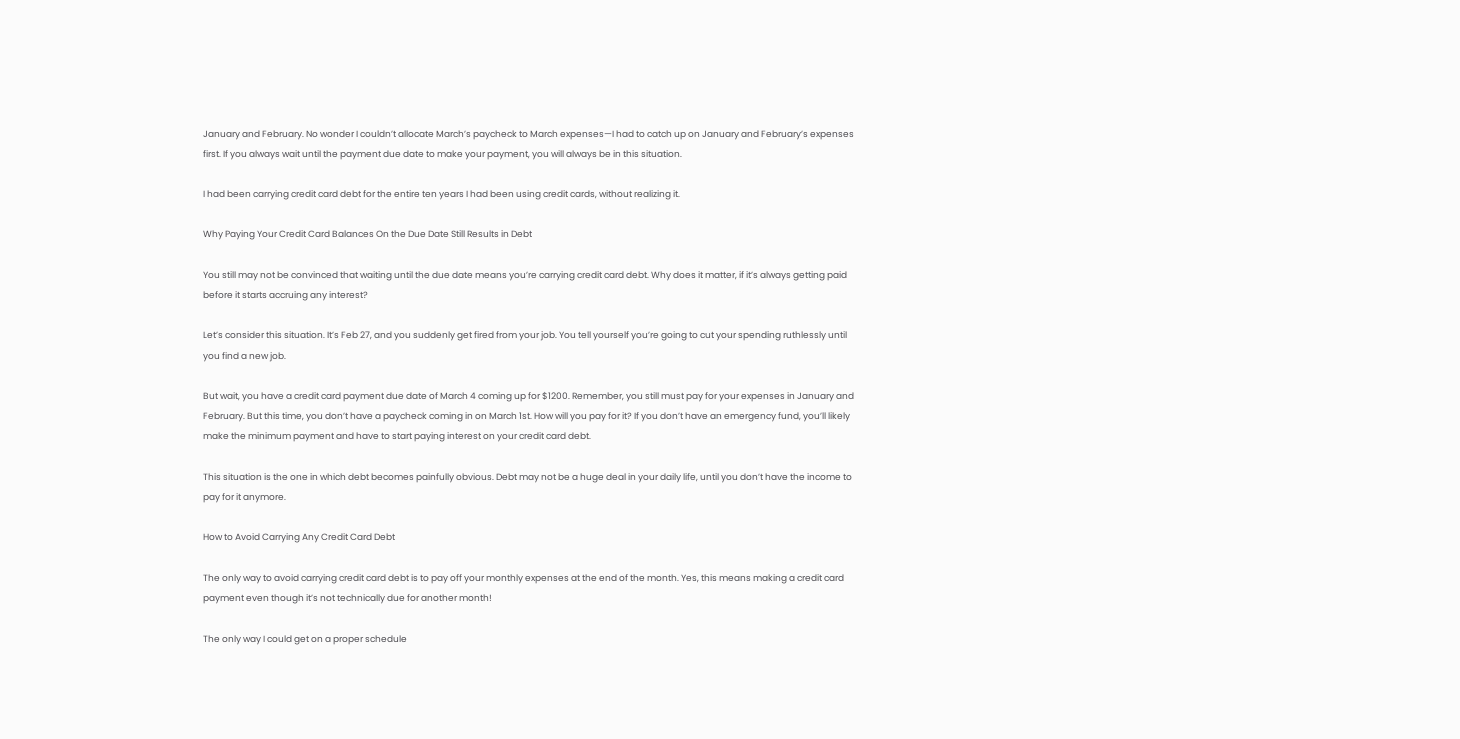January and February. No wonder I couldn’t allocate March’s paycheck to March expenses—I had to catch up on January and February’s expenses first. If you always wait until the payment due date to make your payment, you will always be in this situation.

I had been carrying credit card debt for the entire ten years I had been using credit cards, without realizing it.

Why Paying Your Credit Card Balances On the Due Date Still Results in Debt

You still may not be convinced that waiting until the due date means you’re carrying credit card debt. Why does it matter, if it’s always getting paid before it starts accruing any interest?

Let’s consider this situation. It’s Feb 27, and you suddenly get fired from your job. You tell yourself you’re going to cut your spending ruthlessly until you find a new job.

But wait, you have a credit card payment due date of March 4 coming up for $1200. Remember, you still must pay for your expenses in January and February. But this time, you don’t have a paycheck coming in on March 1st. How will you pay for it? If you don’t have an emergency fund, you’ll likely make the minimum payment and have to start paying interest on your credit card debt.

This situation is the one in which debt becomes painfully obvious. Debt may not be a huge deal in your daily life, until you don’t have the income to pay for it anymore.

How to Avoid Carrying Any Credit Card Debt

The only way to avoid carrying credit card debt is to pay off your monthly expenses at the end of the month. Yes, this means making a credit card payment even though it’s not technically due for another month!

The only way I could get on a proper schedule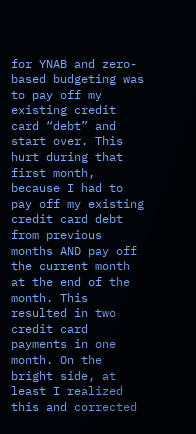for YNAB and zero-based budgeting was to pay off my existing credit card “debt” and start over. This hurt during that first month, because I had to pay off my existing credit card debt from previous months AND pay off the current month at the end of the month. This resulted in two credit card payments in one month. On the bright side, at least I realized this and corrected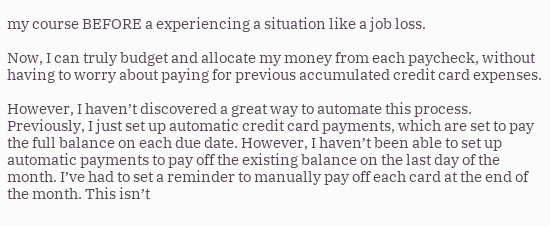my course BEFORE a experiencing a situation like a job loss.

Now, I can truly budget and allocate my money from each paycheck, without having to worry about paying for previous accumulated credit card expenses.

However, I haven’t discovered a great way to automate this process. Previously, I just set up automatic credit card payments, which are set to pay the full balance on each due date. However, I haven’t been able to set up automatic payments to pay off the existing balance on the last day of the month. I’ve had to set a reminder to manually pay off each card at the end of the month. This isn’t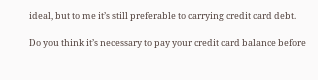ideal, but to me it’s still preferable to carrying credit card debt.

Do you think it’s necessary to pay your credit card balance before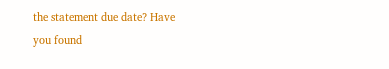the statement due date? Have you found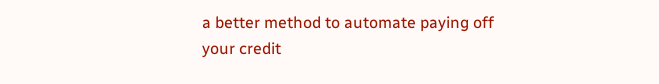a better method to automate paying off your credit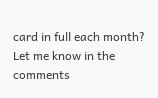card in full each month?  Let me know in the comments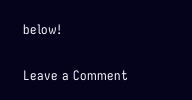below!

Leave a Comment